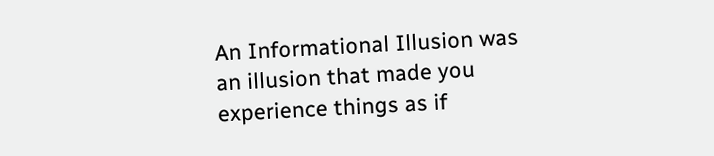An Informational Illusion was an illusion that made you experience things as if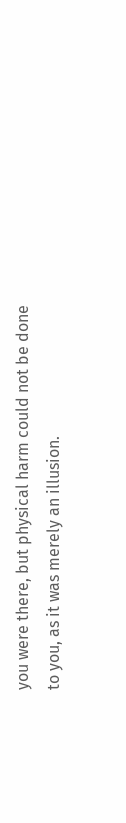you were there, but physical harm could not be done to you, as it was merely an illusion.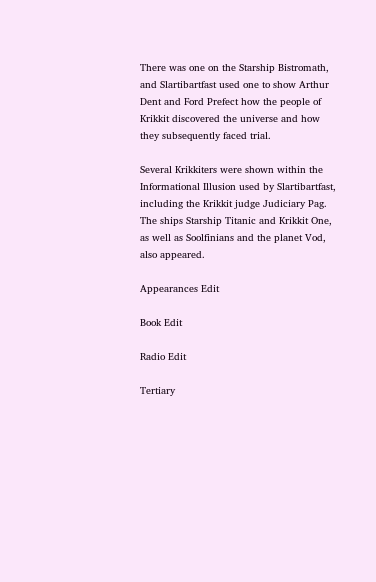There was one on the Starship Bistromath, and Slartibartfast used one to show Arthur Dent and Ford Prefect how the people of Krikkit discovered the universe and how they subsequently faced trial.

Several Krikkiters were shown within the Informational Illusion used by Slartibartfast, including the Krikkit judge Judiciary Pag. The ships Starship Titanic and Krikkit One, as well as Soolfinians and the planet Vod, also appeared.

Appearances Edit

Book Edit

Radio Edit

Tertiary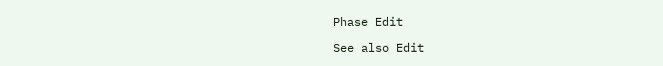Phase Edit

See also Edit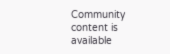Community content is available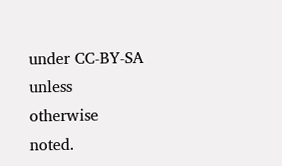under CC-BY-SA unless otherwise noted.